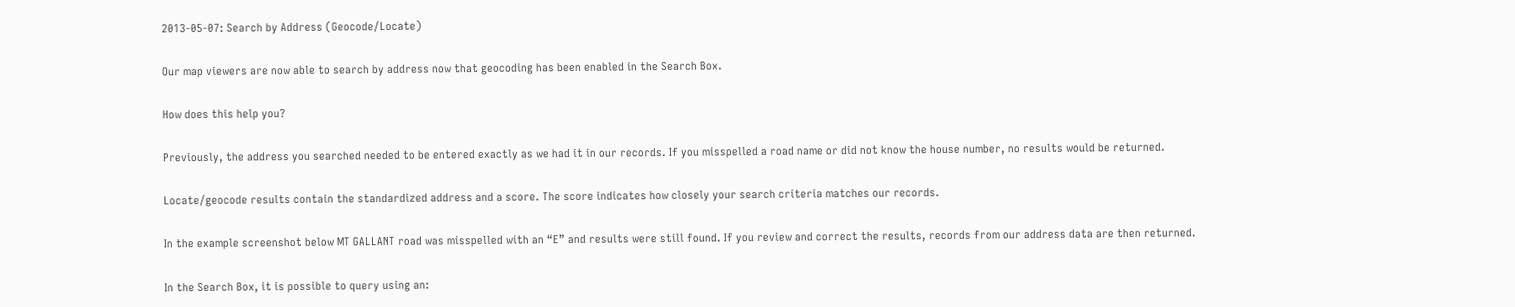2013-05-07: Search by Address (Geocode/Locate)

Our map viewers are now able to search by address now that geocoding has been enabled in the Search Box.

How does this help you?

Previously, the address you searched needed to be entered exactly as we had it in our records. If you misspelled a road name or did not know the house number, no results would be returned.

Locate/geocode results contain the standardized address and a score. The score indicates how closely your search criteria matches our records.

In the example screenshot below MT GALLANT road was misspelled with an “E” and results were still found. If you review and correct the results, records from our address data are then returned.

In the Search Box, it is possible to query using an: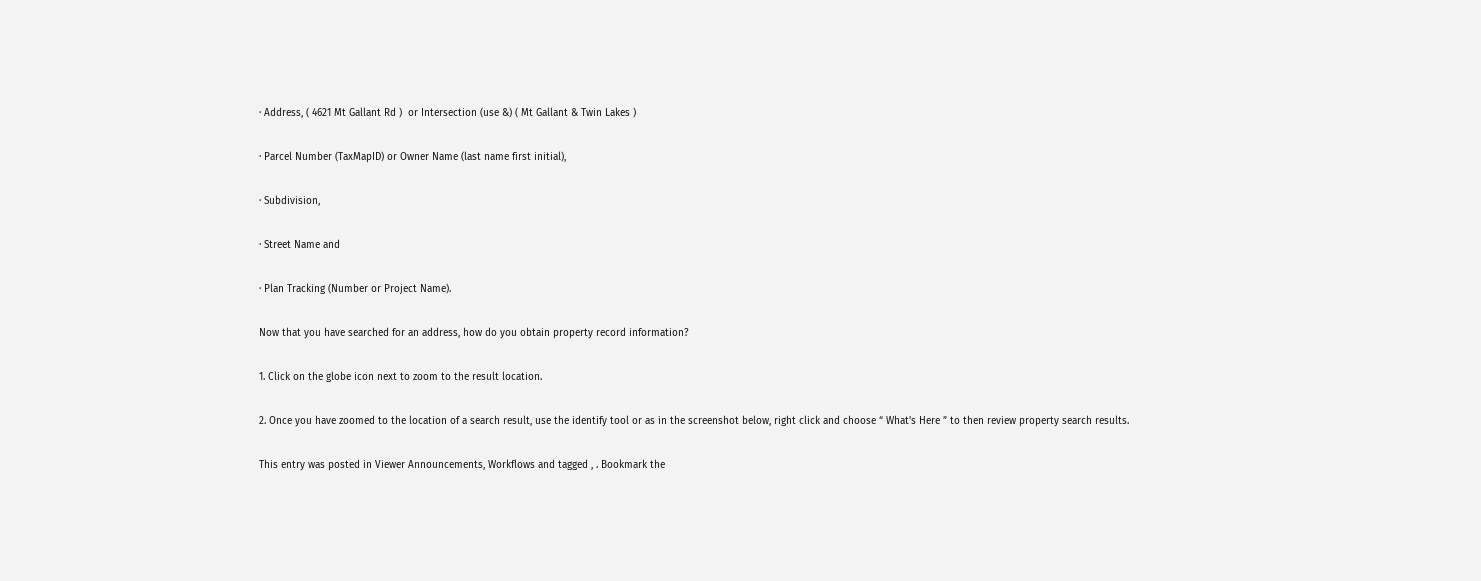· Address, ( 4621 Mt Gallant Rd )  or Intersection (use &) ( Mt Gallant & Twin Lakes )

· Parcel Number (TaxMapID) or Owner Name (last name first initial),

· Subdivision,

· Street Name and

· Plan Tracking (Number or Project Name).

Now that you have searched for an address, how do you obtain property record information?

1. Click on the globe icon next to zoom to the result location.

2. Once you have zoomed to the location of a search result, use the identify tool or as in the screenshot below, right click and choose “ What’s Here ” to then review property search results.

This entry was posted in Viewer Announcements, Workflows and tagged , . Bookmark the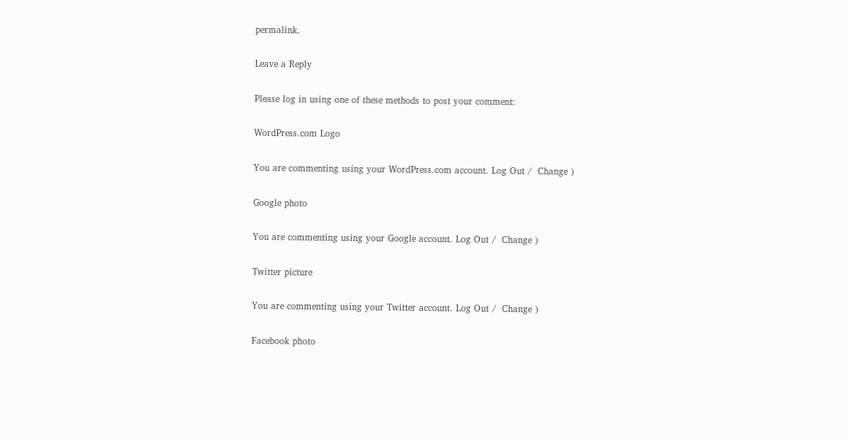permalink.

Leave a Reply

Please log in using one of these methods to post your comment:

WordPress.com Logo

You are commenting using your WordPress.com account. Log Out /  Change )

Google photo

You are commenting using your Google account. Log Out /  Change )

Twitter picture

You are commenting using your Twitter account. Log Out /  Change )

Facebook photo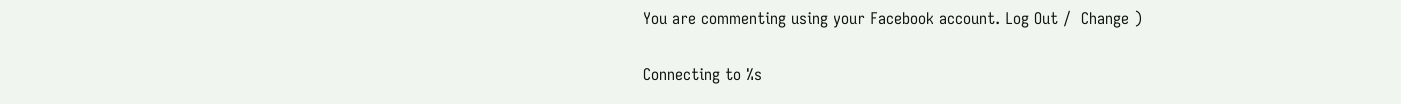You are commenting using your Facebook account. Log Out /  Change )

Connecting to %s